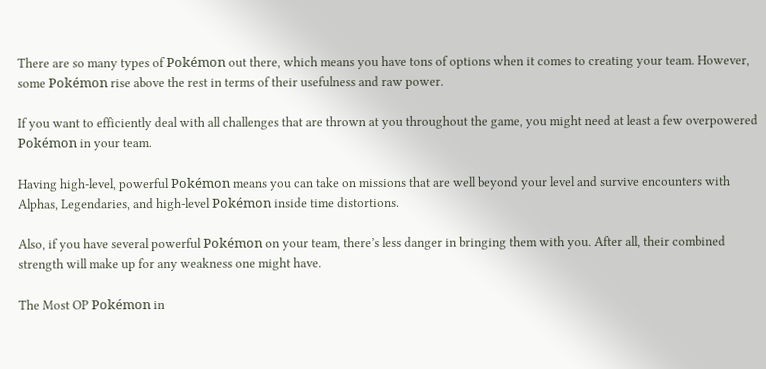There are so many types of Pokémon out there, which means you have tons of options when it comes to creating your team. However, some Pokémon rise above the rest in terms of their usefulness and raw power.

If you want to efficiently deal with all challenges that are thrown at you throughout the game, you might need at least a few overpowered Pokémon in your team.

Having high-level, powerful Pokémon means you can take on missions that are well beyond your level and survive encounters with Alphas, Legendaries, and high-level Pokémon inside time distortions.

Also, if you have several powerful Pokémon on your team, there’s less danger in bringing them with you. After all, their combined strength will make up for any weakness one might have.

The Most OP Pokémon in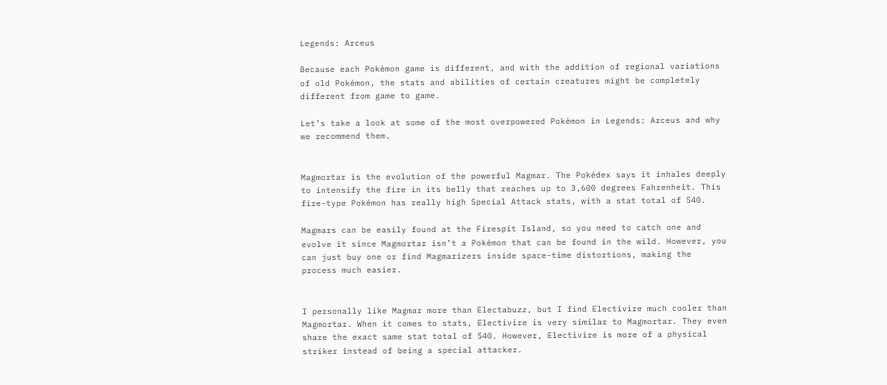Legends: Arceus

Because each Pokémon game is different, and with the addition of regional variations of old Pokémon, the stats and abilities of certain creatures might be completely different from game to game.

Let’s take a look at some of the most overpowered Pokémon in Legends: Arceus and why we recommend them.


Magmortar is the evolution of the powerful Magmar. The Pokédex says it inhales deeply to intensify the fire in its belly that reaches up to 3,600 degrees Fahrenheit. This fire-type Pokémon has really high Special Attack stats, with a stat total of 540.

Magmars can be easily found at the Firespit Island, so you need to catch one and evolve it since Magmortar isn’t a Pokémon that can be found in the wild. However, you can just buy one or find Magmarizers inside space-time distortions, making the process much easier.


I personally like Magmar more than Electabuzz, but I find Electivire much cooler than Magmortar. When it comes to stats, Electivire is very similar to Magmortar. They even share the exact same stat total of 540. However, Electivire is more of a physical striker instead of being a special attacker.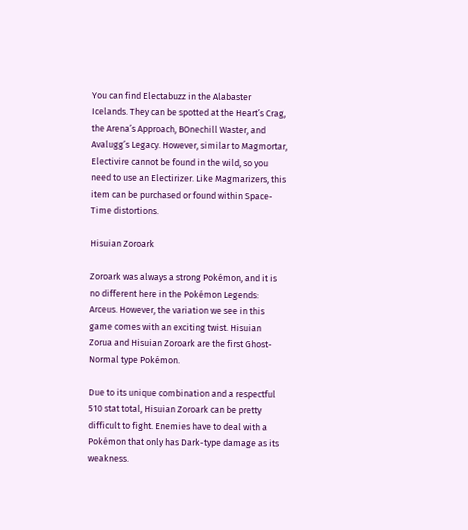You can find Electabuzz in the Alabaster Icelands. They can be spotted at the Heart’s Crag, the Arena’s Approach, BOnechill Waster, and Avalugg’s Legacy. However, similar to Magmortar, Electivire cannot be found in the wild, so you need to use an Electirizer. Like Magmarizers, this item can be purchased or found within Space-Time distortions.

Hisuian Zoroark

Zoroark was always a strong Pokémon, and it is no different here in the Pokémon Legends: Arceus. However, the variation we see in this game comes with an exciting twist. Hisuian Zorua and Hisuian Zoroark are the first Ghost-Normal type Pokémon.

Due to its unique combination and a respectful 510 stat total, Hisuian Zoroark can be pretty difficult to fight. Enemies have to deal with a Pokémon that only has Dark-type damage as its weakness.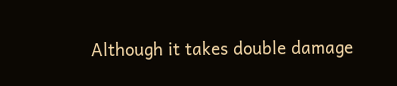Although it takes double damage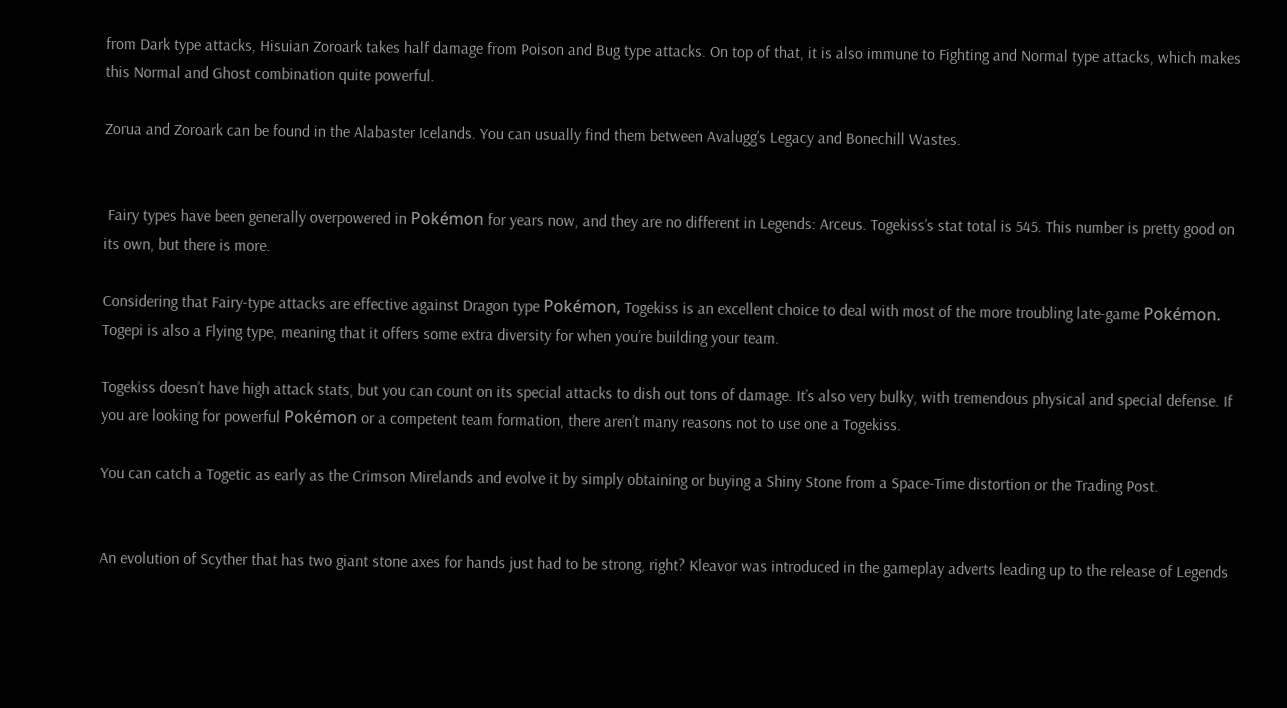from Dark type attacks, Hisuian Zoroark takes half damage from Poison and Bug type attacks. On top of that, it is also immune to Fighting and Normal type attacks, which makes this Normal and Ghost combination quite powerful.

Zorua and Zoroark can be found in the Alabaster Icelands. You can usually find them between Avalugg’s Legacy and Bonechill Wastes.


 Fairy types have been generally overpowered in Pokémon for years now, and they are no different in Legends: Arceus. Togekiss’s stat total is 545. This number is pretty good on its own, but there is more.

Considering that Fairy-type attacks are effective against Dragon type Pokémon, Togekiss is an excellent choice to deal with most of the more troubling late-game Pokémon. Togepi is also a Flying type, meaning that it offers some extra diversity for when you’re building your team.

Togekiss doesn’t have high attack stats, but you can count on its special attacks to dish out tons of damage. It’s also very bulky, with tremendous physical and special defense. If you are looking for powerful Pokémon or a competent team formation, there aren’t many reasons not to use one a Togekiss.

You can catch a Togetic as early as the Crimson Mirelands and evolve it by simply obtaining or buying a Shiny Stone from a Space-Time distortion or the Trading Post.


An evolution of Scyther that has two giant stone axes for hands just had to be strong, right? Kleavor was introduced in the gameplay adverts leading up to the release of Legends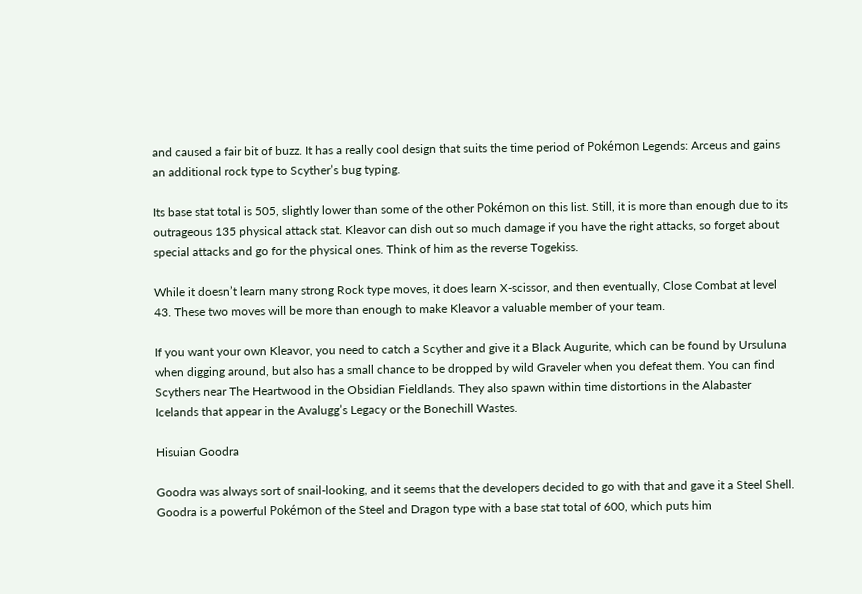and caused a fair bit of buzz. It has a really cool design that suits the time period of Pokémon Legends: Arceus and gains an additional rock type to Scyther’s bug typing.

Its base stat total is 505, slightly lower than some of the other Pokémon on this list. Still, it is more than enough due to its outrageous 135 physical attack stat. Kleavor can dish out so much damage if you have the right attacks, so forget about special attacks and go for the physical ones. Think of him as the reverse Togekiss.

While it doesn’t learn many strong Rock type moves, it does learn X-scissor, and then eventually, Close Combat at level 43. These two moves will be more than enough to make Kleavor a valuable member of your team.

If you want your own Kleavor, you need to catch a Scyther and give it a Black Augurite, which can be found by Ursuluna when digging around, but also has a small chance to be dropped by wild Graveler when you defeat them. You can find Scythers near The Heartwood in the Obsidian Fieldlands. They also spawn within time distortions in the Alabaster Icelands that appear in the Avalugg’s Legacy or the Bonechill Wastes.

Hisuian Goodra

Goodra was always sort of snail-looking, and it seems that the developers decided to go with that and gave it a Steel Shell. Goodra is a powerful Pokémon of the Steel and Dragon type with a base stat total of 600, which puts him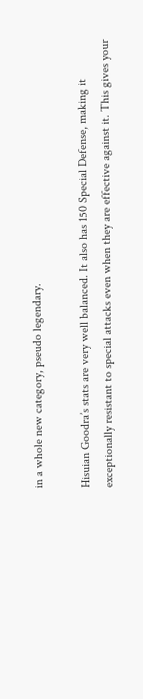in a whole new category, pseudo legendary.

Hisuian Goodra’s stats are very well balanced. It also has 150 Special Defense, making it exceptionally resistant to special attacks even when they are effective against it. This gives your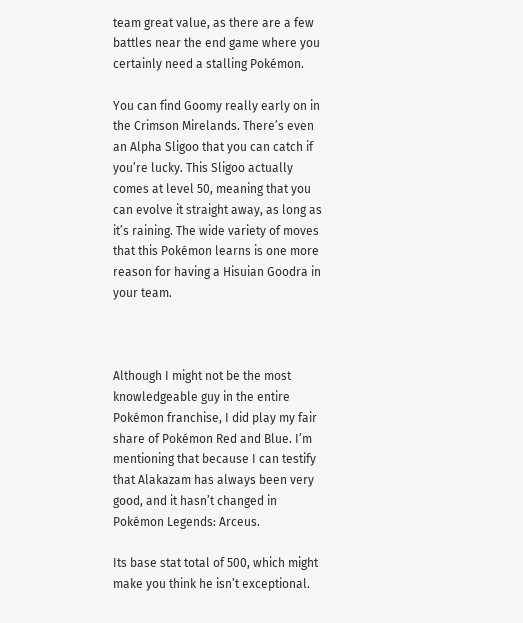team great value, as there are a few battles near the end game where you certainly need a stalling Pokémon.

You can find Goomy really early on in the Crimson Mirelands. There’s even an Alpha Sligoo that you can catch if you’re lucky. This Sligoo actually comes at level 50, meaning that you can evolve it straight away, as long as it’s raining. The wide variety of moves that this Pokémon learns is one more reason for having a Hisuian Goodra in your team.



Although I might not be the most knowledgeable guy in the entire Pokémon franchise, I did play my fair share of Pokémon Red and Blue. I’m mentioning that because I can testify that Alakazam has always been very good, and it hasn’t changed in Pokémon Legends: Arceus.

Its base stat total of 500, which might make you think he isn’t exceptional.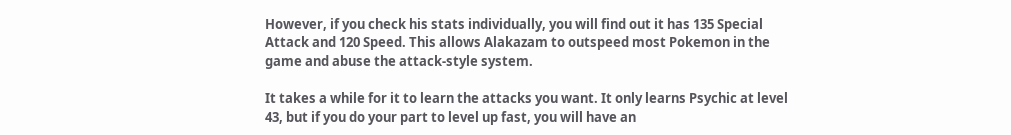However, if you check his stats individually, you will find out it has 135 Special Attack and 120 Speed. This allows Alakazam to outspeed most Pokemon in the game and abuse the attack-style system.

It takes a while for it to learn the attacks you want. It only learns Psychic at level 43, but if you do your part to level up fast, you will have an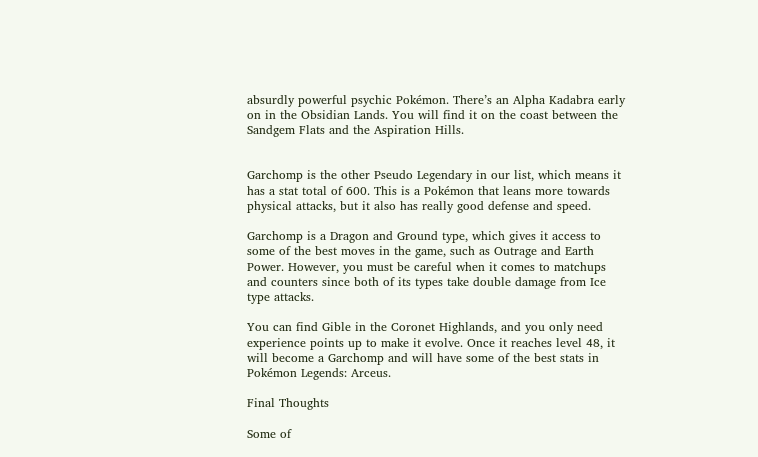absurdly powerful psychic Pokémon. There’s an Alpha Kadabra early on in the Obsidian Lands. You will find it on the coast between the Sandgem Flats and the Aspiration Hills.


Garchomp is the other Pseudo Legendary in our list, which means it has a stat total of 600. This is a Pokémon that leans more towards physical attacks, but it also has really good defense and speed.

Garchomp is a Dragon and Ground type, which gives it access to some of the best moves in the game, such as Outrage and Earth Power. However, you must be careful when it comes to matchups and counters since both of its types take double damage from Ice type attacks.

You can find Gible in the Coronet Highlands, and you only need experience points up to make it evolve. Once it reaches level 48, it will become a Garchomp and will have some of the best stats in Pokémon Legends: Arceus.

Final Thoughts

Some of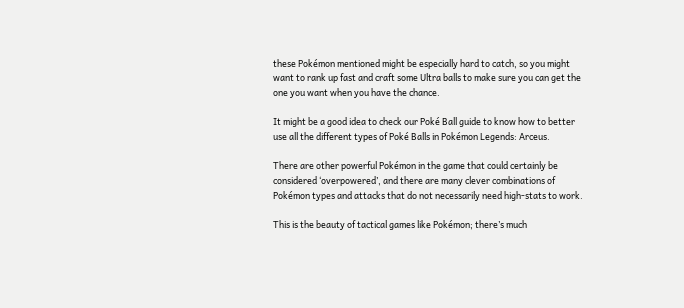these Pokémon mentioned might be especially hard to catch, so you might want to rank up fast and craft some Ultra balls to make sure you can get the one you want when you have the chance.

It might be a good idea to check our Poké Ball guide to know how to better use all the different types of Poké Balls in Pokémon Legends: Arceus.

There are other powerful Pokémon in the game that could certainly be considered ‘overpowered’, and there are many clever combinations of Pokémon types and attacks that do not necessarily need high-stats to work.

This is the beauty of tactical games like Pokémon; there’s much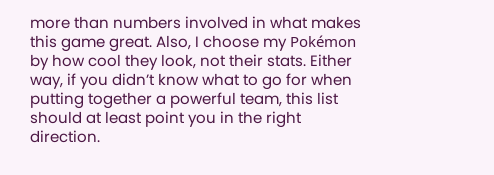more than numbers involved in what makes this game great. Also, I choose my Pokémon by how cool they look, not their stats. Either way, if you didn’t know what to go for when putting together a powerful team, this list should at least point you in the right direction.